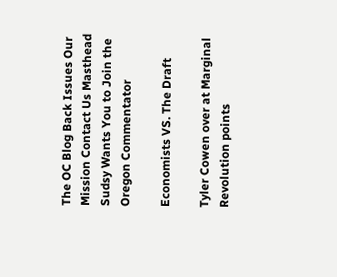The OC Blog Back Issues Our Mission Contact Us Masthead
Sudsy Wants You to Join the Oregon Commentator

Economists VS. The Draft

Tyler Cowen over at Marginal Revolution points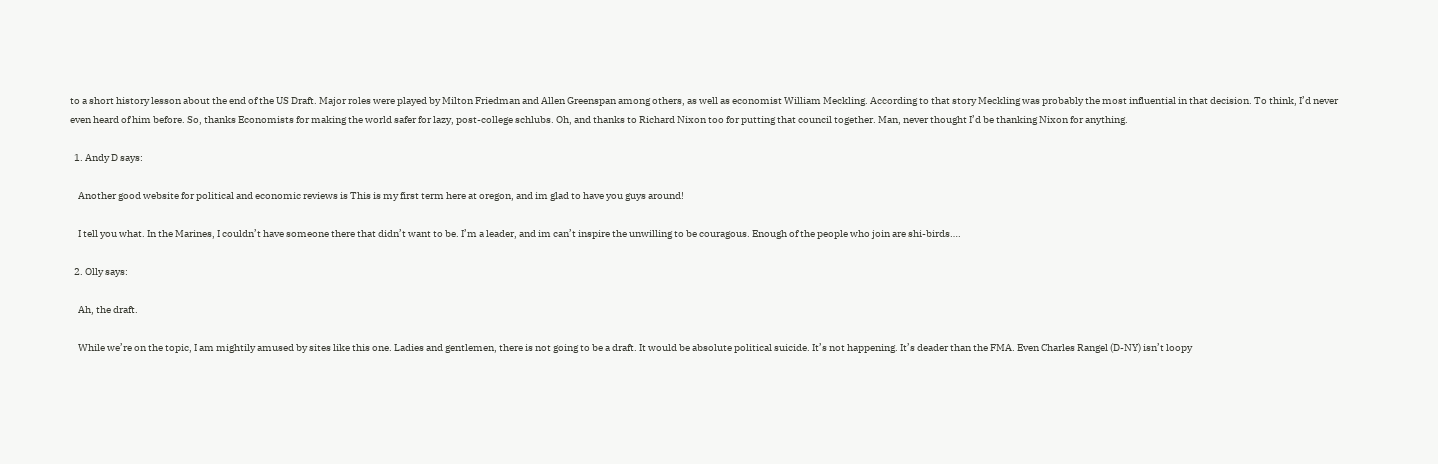to a short history lesson about the end of the US Draft. Major roles were played by Milton Friedman and Allen Greenspan among others, as well as economist William Meckling. According to that story Meckling was probably the most influential in that decision. To think, I’d never even heard of him before. So, thanks Economists for making the world safer for lazy, post-college schlubs. Oh, and thanks to Richard Nixon too for putting that council together. Man, never thought I’d be thanking Nixon for anything.

  1. Andy D says:

    Another good website for political and economic reviews is This is my first term here at oregon, and im glad to have you guys around!

    I tell you what. In the Marines, I couldn’t have someone there that didn’t want to be. I’m a leader, and im can’t inspire the unwilling to be couragous. Enough of the people who join are shi-birds….

  2. Olly says:

    Ah, the draft.

    While we’re on the topic, I am mightily amused by sites like this one. Ladies and gentlemen, there is not going to be a draft. It would be absolute political suicide. It’s not happening. It’s deader than the FMA. Even Charles Rangel (D-NY) isn’t loopy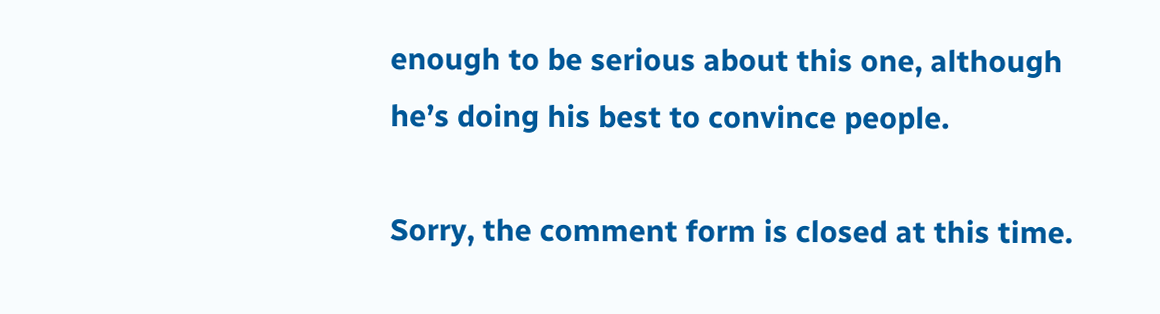enough to be serious about this one, although he’s doing his best to convince people.

Sorry, the comment form is closed at this time.